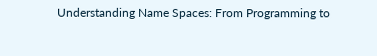Understanding Name Spaces: From Programming to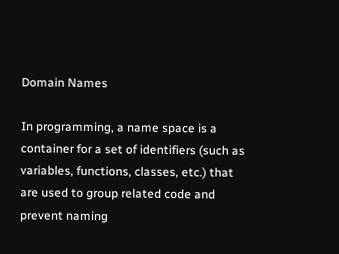Domain Names

In programming, a name space is a container for a set of identifiers (such as variables, functions, classes, etc.) that are used to group related code and prevent naming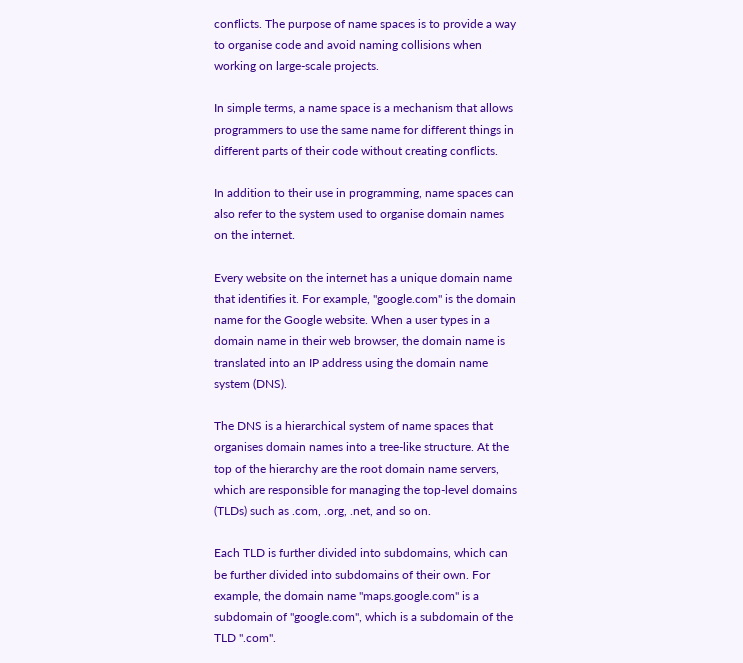conflicts. The purpose of name spaces is to provide a way to organise code and avoid naming collisions when working on large-scale projects.

In simple terms, a name space is a mechanism that allows programmers to use the same name for different things in different parts of their code without creating conflicts.

In addition to their use in programming, name spaces can also refer to the system used to organise domain names on the internet.

Every website on the internet has a unique domain name that identifies it. For example, "google.com" is the domain name for the Google website. When a user types in a domain name in their web browser, the domain name is translated into an IP address using the domain name system (DNS).

The DNS is a hierarchical system of name spaces that organises domain names into a tree-like structure. At the top of the hierarchy are the root domain name servers, which are responsible for managing the top-level domains (TLDs) such as .com, .org, .net, and so on.

Each TLD is further divided into subdomains, which can be further divided into subdomains of their own. For example, the domain name "maps.google.com" is a subdomain of "google.com", which is a subdomain of the TLD ".com".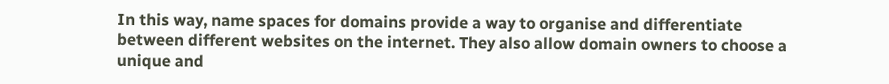In this way, name spaces for domains provide a way to organise and differentiate between different websites on the internet. They also allow domain owners to choose a unique and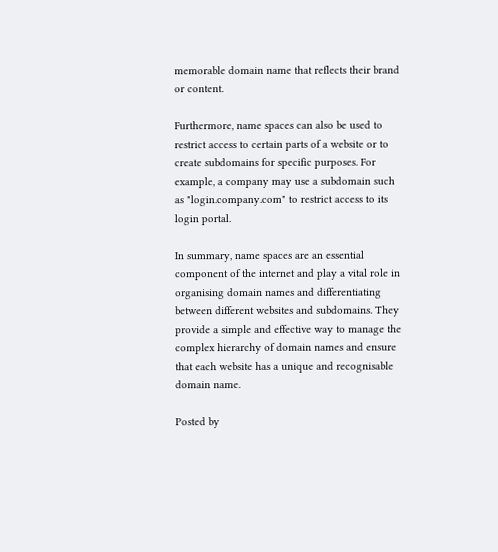memorable domain name that reflects their brand or content.

Furthermore, name spaces can also be used to restrict access to certain parts of a website or to create subdomains for specific purposes. For example, a company may use a subdomain such as "login.company.com" to restrict access to its login portal.

In summary, name spaces are an essential component of the internet and play a vital role in organising domain names and differentiating between different websites and subdomains. They provide a simple and effective way to manage the complex hierarchy of domain names and ensure that each website has a unique and recognisable domain name.

Posted by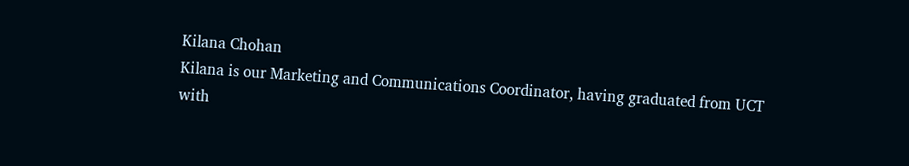Kilana Chohan
Kilana is our Marketing and Communications Coordinator, having graduated from UCT with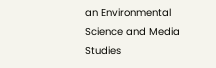an Environmental Science and Media Studies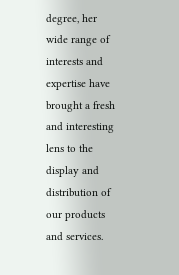degree, her wide range of interests and expertise have brought a fresh and interesting lens to the display and distribution of our products and services.